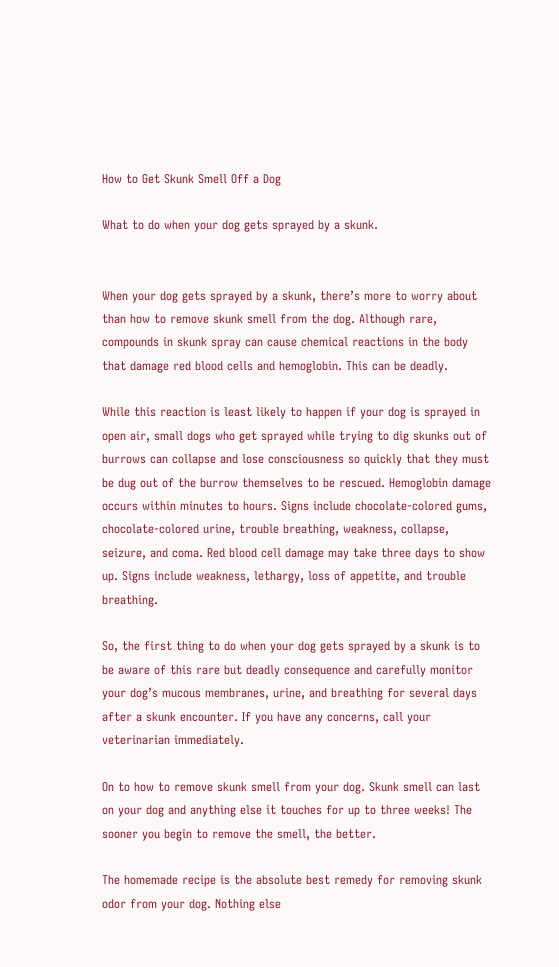How to Get Skunk Smell Off a Dog

What to do when your dog gets sprayed by a skunk.


When your dog gets sprayed by a skunk, there’s more to worry about than how to remove skunk smell from the dog. Although rare, compounds in skunk spray can cause chemical reactions in the body that damage red blood cells and hemoglobin. This can be deadly.

While this reaction is least likely to happen if your dog is sprayed in open air, small dogs who get sprayed while trying to dig skunks out of burrows can collapse and lose consciousness so quickly that they must be dug out of the burrow themselves to be rescued. Hemoglobin damage occurs within minutes to hours. Signs include chocolate-colored gums, chocolate-colored urine, trouble breathing, weakness, collapse, seizure, and coma. Red blood cell damage may take three days to show up. Signs include weakness, lethargy, loss of appetite, and trouble breathing.

So, the first thing to do when your dog gets sprayed by a skunk is to be aware of this rare but deadly consequence and carefully monitor your dog’s mucous membranes, urine, and breathing for several days after a skunk encounter. If you have any concerns, call your veterinarian immediately.

On to how to remove skunk smell from your dog. Skunk smell can last on your dog and anything else it touches for up to three weeks! The sooner you begin to remove the smell, the better.

The homemade recipe is the absolute best remedy for removing skunk odor from your dog. Nothing else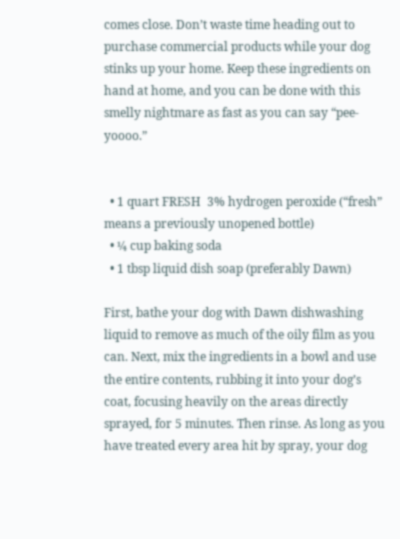comes close. Don’t waste time heading out to purchase commercial products while your dog stinks up your home. Keep these ingredients on hand at home, and you can be done with this smelly nightmare as fast as you can say “pee-yoooo.”


  • 1 quart FRESH  3% hydrogen peroxide (“fresh” means a previously unopened bottle)
  • ¼ cup baking soda
  • 1 tbsp liquid dish soap (preferably Dawn)

First, bathe your dog with Dawn dishwashing liquid to remove as much of the oily film as you can. Next, mix the ingredients in a bowl and use the entire contents, rubbing it into your dog’s coat, focusing heavily on the areas directly sprayed, for 5 minutes. Then rinse. As long as you have treated every area hit by spray, your dog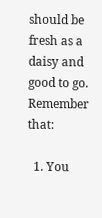should be fresh as a daisy and good to go.  Remember that:

  1. You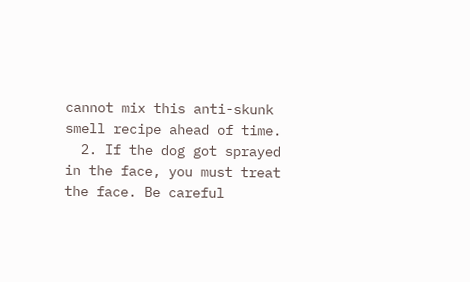cannot mix this anti-skunk smell recipe ahead of time.
  2. If the dog got sprayed in the face, you must treat the face. Be careful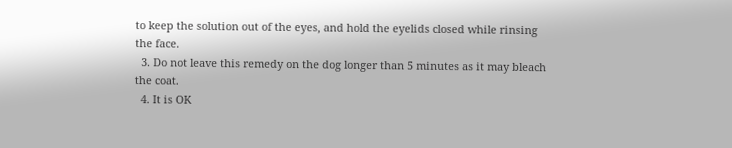to keep the solution out of the eyes, and hold the eyelids closed while rinsing the face.
  3. Do not leave this remedy on the dog longer than 5 minutes as it may bleach the coat.
  4. It is OK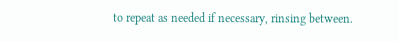to repeat as needed if necessary, rinsing between.